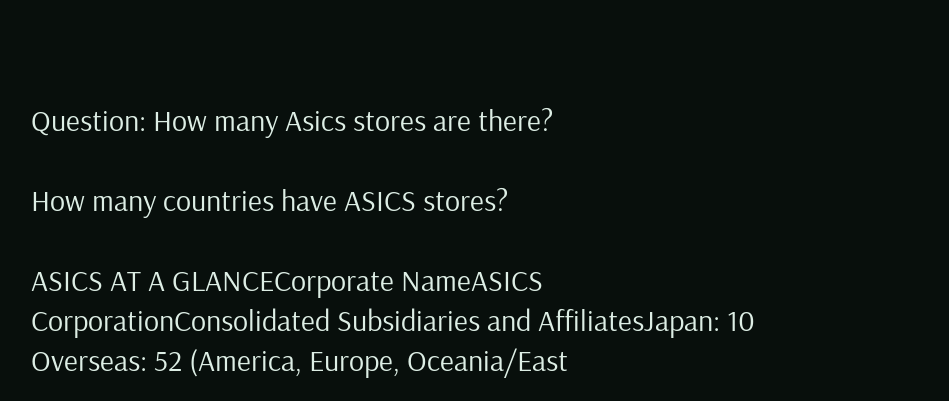Question: How many Asics stores are there?

How many countries have ASICS stores?

ASICS AT A GLANCECorporate NameASICS CorporationConsolidated Subsidiaries and AffiliatesJapan: 10 Overseas: 52 (America, Europe, Oceania/East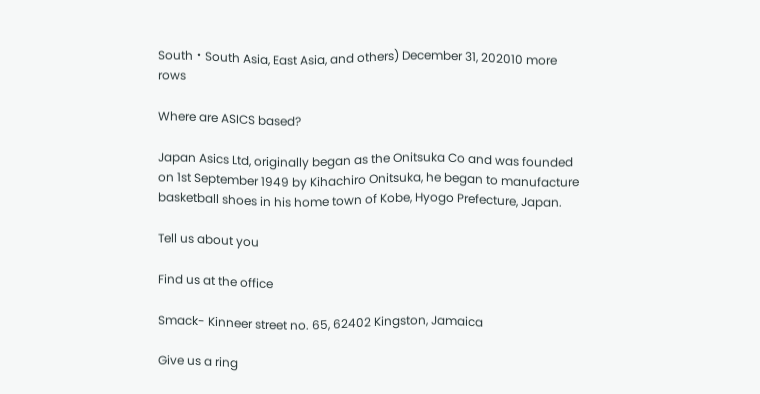South・South Asia, East Asia, and others) December 31, 202010 more rows

Where are ASICS based?

Japan Asics Ltd, originally began as the Onitsuka Co and was founded on 1st September 1949 by Kihachiro Onitsuka, he began to manufacture basketball shoes in his home town of Kobe, Hyogo Prefecture, Japan.

Tell us about you

Find us at the office

Smack- Kinneer street no. 65, 62402 Kingston, Jamaica

Give us a ring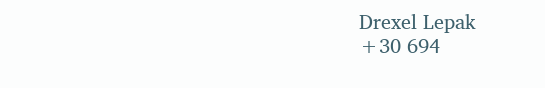Drexel Lepak
+30 694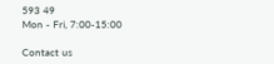593 49
Mon - Fri, 7:00-15:00

Contact us